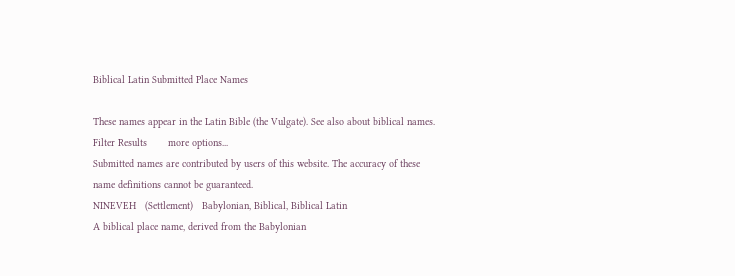Biblical Latin Submitted Place Names

These names appear in the Latin Bible (the Vulgate). See also about biblical names.
Filter Results       more options...
Submitted names are contributed by users of this website. The accuracy of these name definitions cannot be guaranteed.
NINEVEH   (Settlement)   Babylonian, Biblical, Biblical Latin
A biblical place name, derived from the Babylonian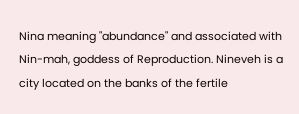Nina meaning "abundance" and associated with Nin-mah, goddess of Reproduction. Nineveh is a city located on the banks of the fertile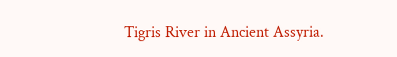Tigris River in Ancient Assyria.